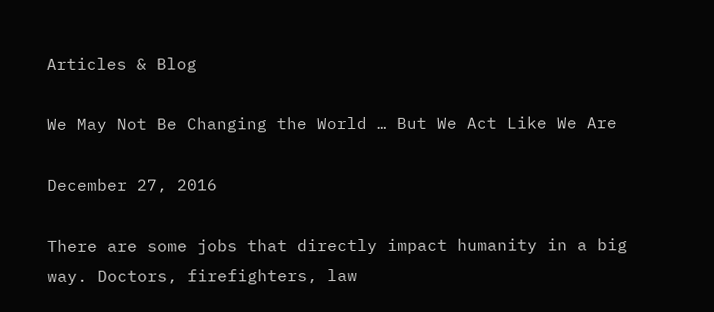Articles & Blog

We May Not Be Changing the World … But We Act Like We Are

December 27, 2016

There are some jobs that directly impact humanity in a big way. Doctors, firefighters, law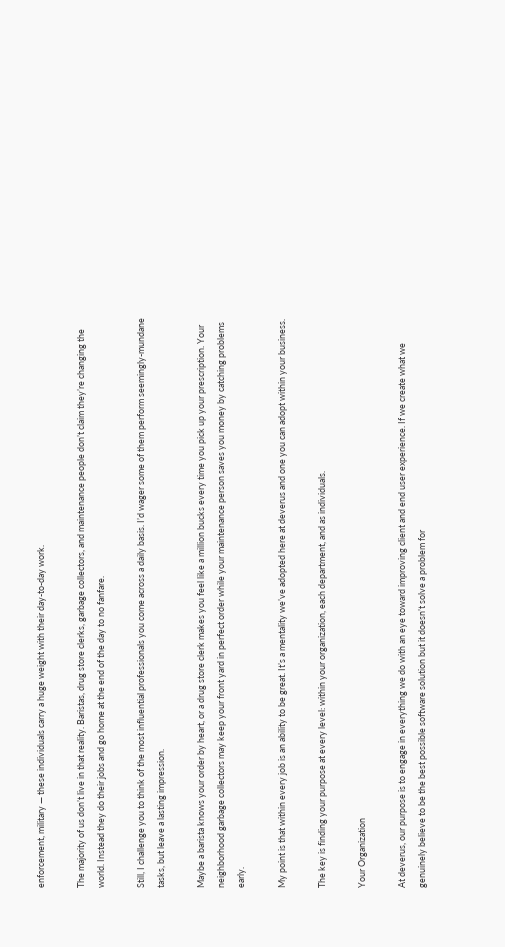enforcement, military — these individuals carry a huge weight with their day-to-day work.

The majority of us don’t live in that reality. Baristas, drug store clerks, garbage collectors, and maintenance people don’t claim they’re changing the world. Instead they do their jobs and go home at the end of the day to no fanfare.

Still, I challenge you to think of the most influential professionals you come across a daily basis. I’d wager some of them perform seemingly-mundane tasks, but leave a lasting impression.

Maybe a barista knows your order by heart, or a drug store clerk makes you feel like a million bucks every time you pick up your prescription. Your neighborhood garbage collectors may keep your front yard in perfect order while your maintenance person saves you money by catching problems early.

My point is that within every job is an ability to be great. It’s a mentality we’ve adopted here at deverus and one you can adopt within your business.

The key is finding your purpose at every level: within your organization, each department, and as individuals.

Your Organization

At deverus, our purpose is to engage in everything we do with an eye toward improving client and end user experience. If we create what we genuinely believe to be the best possible software solution but it doesn’t solve a problem for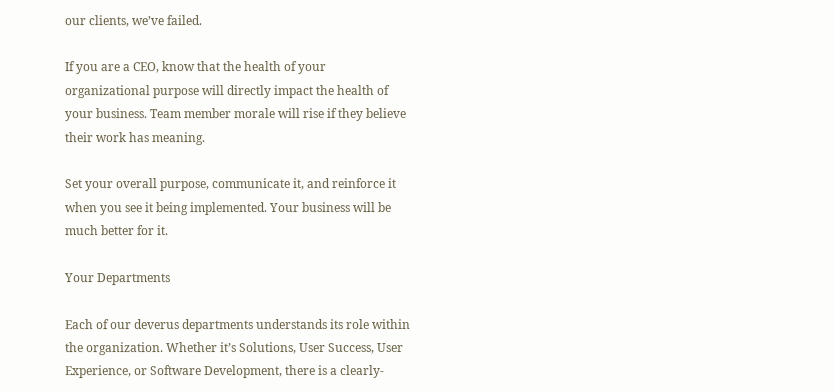our clients, we’ve failed.

If you are a CEO, know that the health of your organizational purpose will directly impact the health of your business. Team member morale will rise if they believe their work has meaning.

Set your overall purpose, communicate it, and reinforce it when you see it being implemented. Your business will be much better for it.

Your Departments

Each of our deverus departments understands its role within the organization. Whether it’s Solutions, User Success, User Experience, or Software Development, there is a clearly-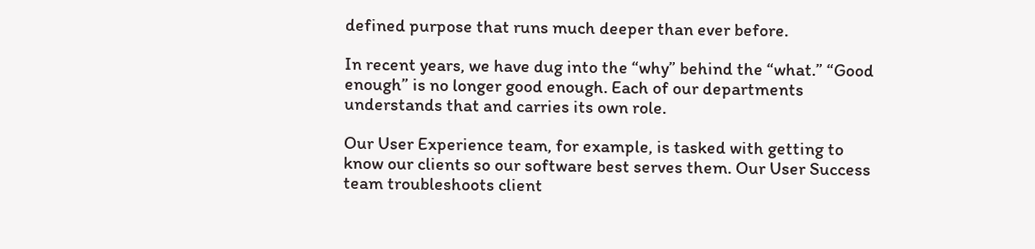defined purpose that runs much deeper than ever before.

In recent years, we have dug into the “why” behind the “what.” “Good enough” is no longer good enough. Each of our departments understands that and carries its own role.

Our User Experience team, for example, is tasked with getting to know our clients so our software best serves them. Our User Success team troubleshoots client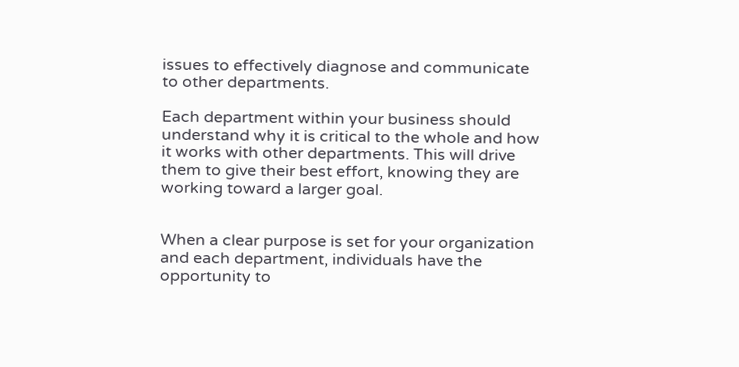issues to effectively diagnose and communicate to other departments.

Each department within your business should understand why it is critical to the whole and how it works with other departments. This will drive them to give their best effort, knowing they are working toward a larger goal.


When a clear purpose is set for your organization and each department, individuals have the opportunity to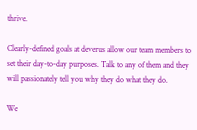thrive.

Clearly-defined goals at deverus allow our team members to set their day-to-day purposes. Talk to any of them and they will passionately tell you why they do what they do.

We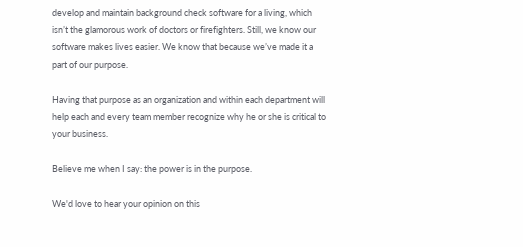develop and maintain background check software for a living, which isn’t the glamorous work of doctors or firefighters. Still, we know our software makes lives easier. We know that because we’ve made it a part of our purpose.

Having that purpose as an organization and within each department will help each and every team member recognize why he or she is critical to your business.

Believe me when I say: the power is in the purpose.

We'd love to hear your opinion on this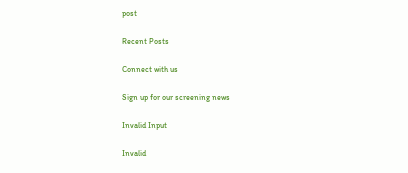post

Recent Posts

Connect with us

Sign up for our screening news

Invalid Input

Invalid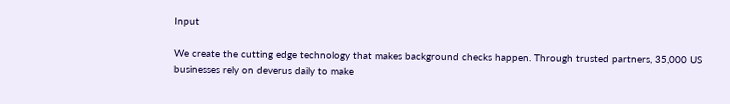Input

We create the cutting edge technology that makes background checks happen. Through trusted partners, 35,000 US businesses rely on deverus daily to make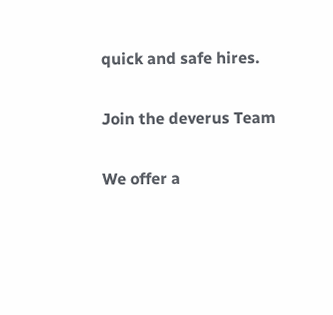quick and safe hires.

Join the deverus Team

We offer a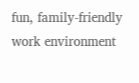fun, family-friendly work environment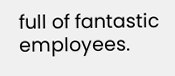full of fantastic employees.